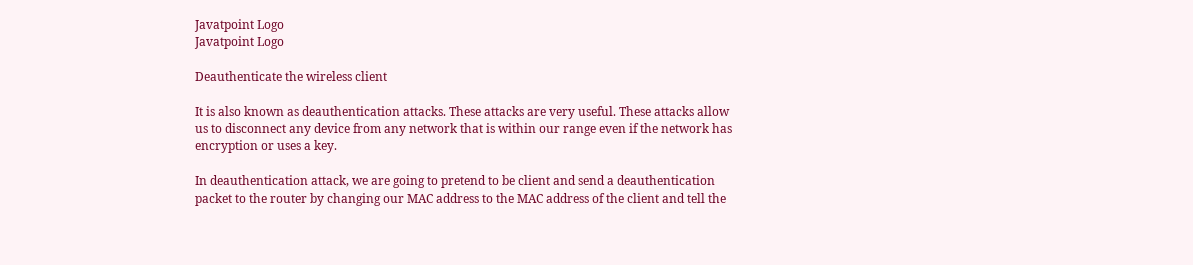Javatpoint Logo
Javatpoint Logo

Deauthenticate the wireless client

It is also known as deauthentication attacks. These attacks are very useful. These attacks allow us to disconnect any device from any network that is within our range even if the network has encryption or uses a key.

In deauthentication attack, we are going to pretend to be client and send a deauthentication packet to the router by changing our MAC address to the MAC address of the client and tell the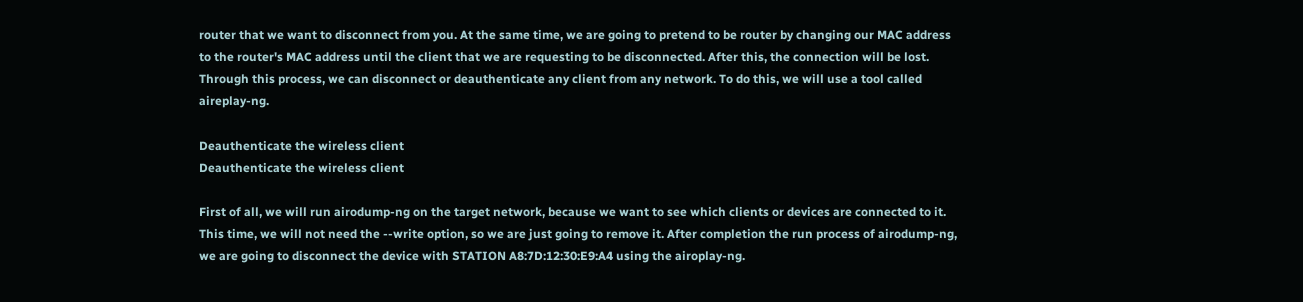router that we want to disconnect from you. At the same time, we are going to pretend to be router by changing our MAC address to the router's MAC address until the client that we are requesting to be disconnected. After this, the connection will be lost. Through this process, we can disconnect or deauthenticate any client from any network. To do this, we will use a tool called aireplay-ng.

Deauthenticate the wireless client
Deauthenticate the wireless client

First of all, we will run airodump-ng on the target network, because we want to see which clients or devices are connected to it. This time, we will not need the --write option, so we are just going to remove it. After completion the run process of airodump-ng, we are going to disconnect the device with STATION A8:7D:12:30:E9:A4 using the airoplay-ng.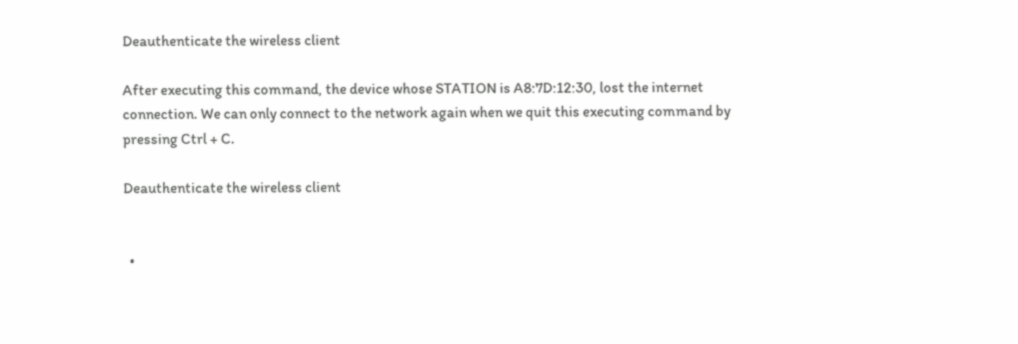Deauthenticate the wireless client

After executing this command, the device whose STATION is A8:7D:12:30, lost the internet connection. We can only connect to the network again when we quit this executing command by pressing Ctrl + C.

Deauthenticate the wireless client


  •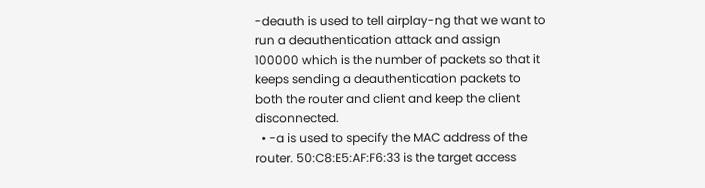-deauth is used to tell airplay-ng that we want to run a deauthentication attack and assign 100000 which is the number of packets so that it keeps sending a deauthentication packets to both the router and client and keep the client disconnected.
  • -a is used to specify the MAC address of the router. 50:C8:E5:AF:F6:33 is the target access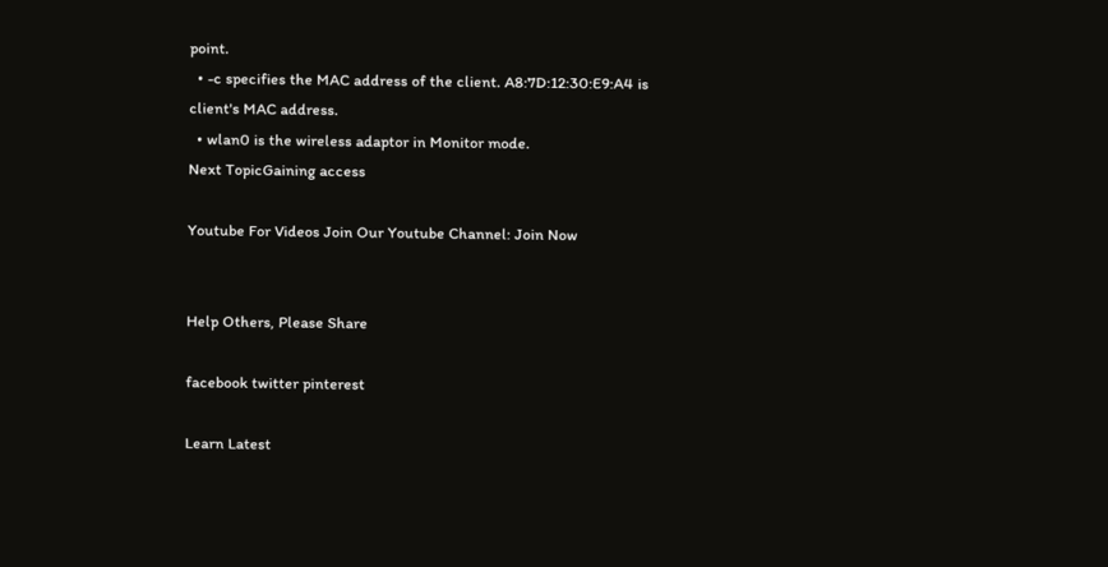point.
  • -c specifies the MAC address of the client. A8:7D:12:30:E9:A4 is client's MAC address.
  • wlan0 is the wireless adaptor in Monitor mode.
Next TopicGaining access

Youtube For Videos Join Our Youtube Channel: Join Now


Help Others, Please Share

facebook twitter pinterest

Learn Latest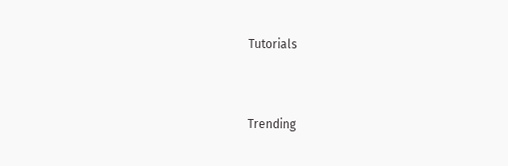Tutorials


Trending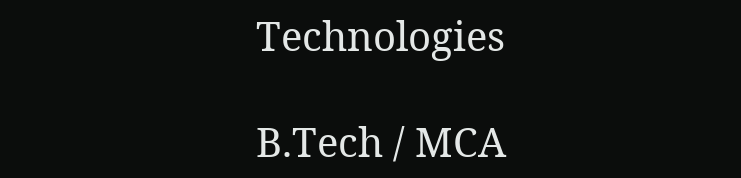Technologies

B.Tech / MCA